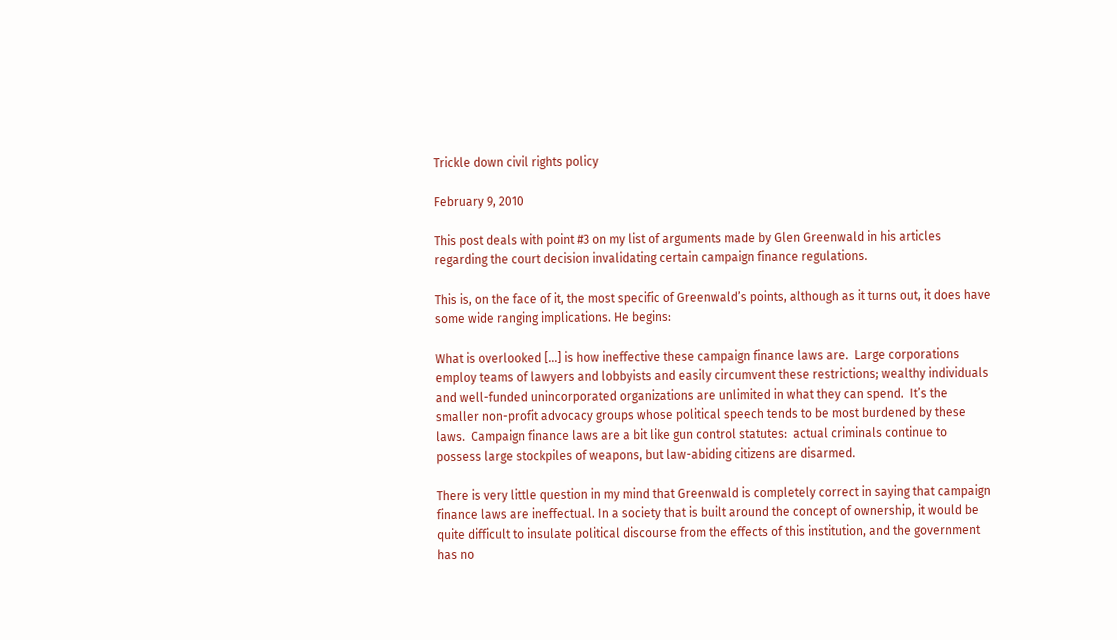Trickle down civil rights policy

February 9, 2010

This post deals with point #3 on my list of arguments made by Glen Greenwald in his articles regarding the court decision invalidating certain campaign finance regulations.

This is, on the face of it, the most specific of Greenwald’s points, although as it turns out, it does have some wide ranging implications. He begins:

What is overlooked […] is how ineffective these campaign finance laws are.  Large corporations employ teams of lawyers and lobbyists and easily circumvent these restrictions; wealthy individuals and well-funded unincorporated organizations are unlimited in what they can spend.  It’s the smaller non-profit advocacy groups whose political speech tends to be most burdened by these laws.  Campaign finance laws are a bit like gun control statutes:  actual criminals continue to possess large stockpiles of weapons, but law-abiding citizens are disarmed.

There is very little question in my mind that Greenwald is completely correct in saying that campaign finance laws are ineffectual. In a society that is built around the concept of ownership, it would be quite difficult to insulate political discourse from the effects of this institution, and the government has no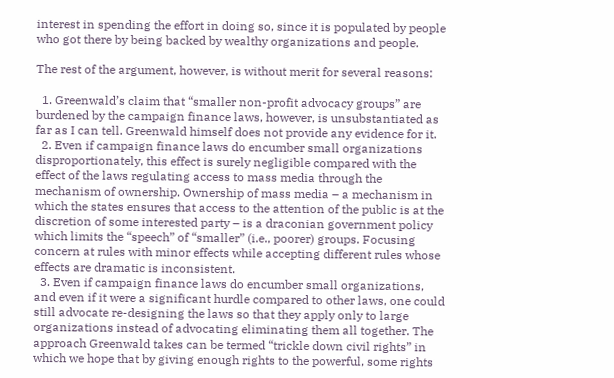interest in spending the effort in doing so, since it is populated by people who got there by being backed by wealthy organizations and people.

The rest of the argument, however, is without merit for several reasons:

  1. Greenwald’s claim that “smaller non-profit advocacy groups” are burdened by the campaign finance laws, however, is unsubstantiated as far as I can tell. Greenwald himself does not provide any evidence for it.
  2. Even if campaign finance laws do encumber small organizations disproportionately, this effect is surely negligible compared with the effect of the laws regulating access to mass media through the mechanism of ownership. Ownership of mass media – a mechanism in which the states ensures that access to the attention of the public is at the discretion of some interested party – is a draconian government policy which limits the “speech” of “smaller” (i.e., poorer) groups. Focusing concern at rules with minor effects while accepting different rules whose effects are dramatic is inconsistent.
  3. Even if campaign finance laws do encumber small organizations, and even if it were a significant hurdle compared to other laws, one could still advocate re-designing the laws so that they apply only to large organizations instead of advocating eliminating them all together. The approach Greenwald takes can be termed “trickle down civil rights” in which we hope that by giving enough rights to the powerful, some rights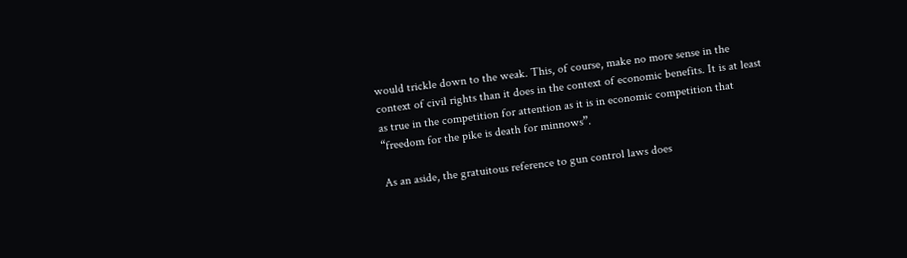would trickle down to the weak. This, of course, make no more sense in the context of civil rights than it does in the context of economic benefits. It is at least as true in the competition for attention as it is in economic competition that “freedom for the pike is death for minnows”.

As an aside, the gratuitous reference to gun control laws does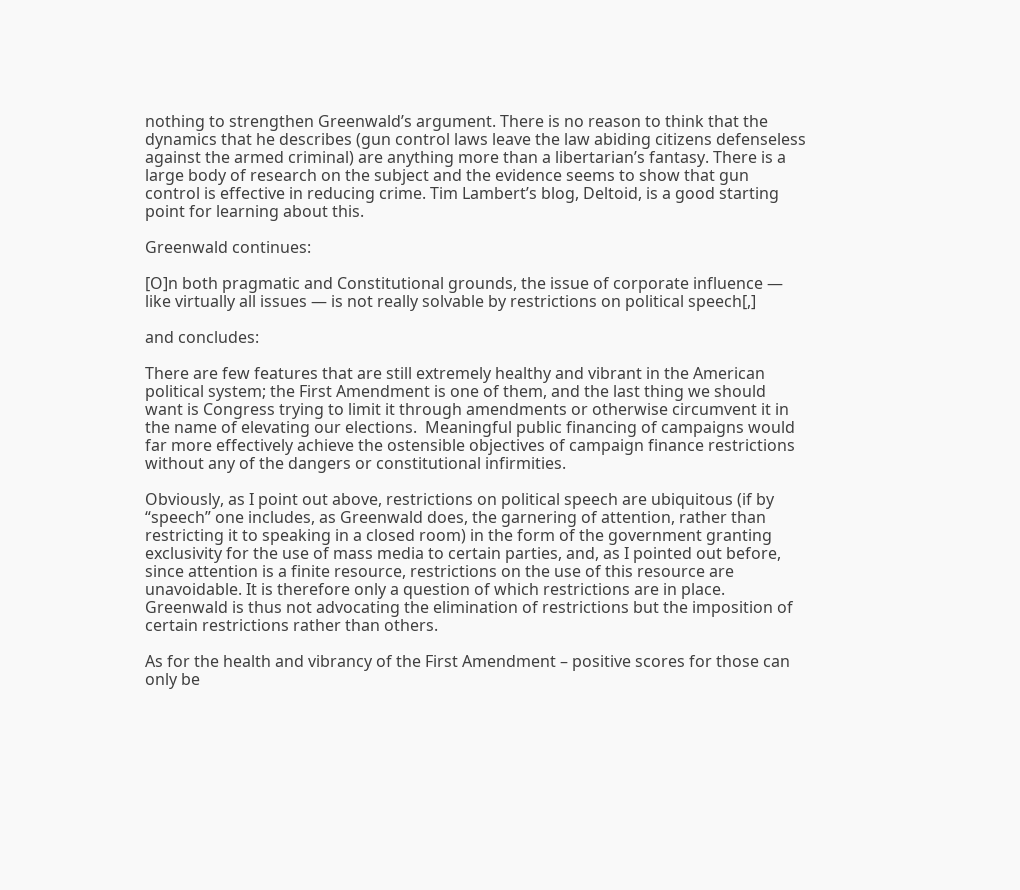nothing to strengthen Greenwald’s argument. There is no reason to think that the dynamics that he describes (gun control laws leave the law abiding citizens defenseless against the armed criminal) are anything more than a libertarian’s fantasy. There is a large body of research on the subject and the evidence seems to show that gun control is effective in reducing crime. Tim Lambert’s blog, Deltoid, is a good starting point for learning about this.

Greenwald continues:

[O]n both pragmatic and Constitutional grounds, the issue of corporate influence — like virtually all issues — is not really solvable by restrictions on political speech[,]

and concludes:

There are few features that are still extremely healthy and vibrant in the American political system; the First Amendment is one of them, and the last thing we should want is Congress trying to limit it through amendments or otherwise circumvent it in the name of elevating our elections.  Meaningful public financing of campaigns would far more effectively achieve the ostensible objectives of campaign finance restrictions without any of the dangers or constitutional infirmities.

Obviously, as I point out above, restrictions on political speech are ubiquitous (if by “speech” one includes, as Greenwald does, the garnering of attention, rather than restricting it to speaking in a closed room) in the form of the government granting exclusivity for the use of mass media to certain parties, and, as I pointed out before, since attention is a finite resource, restrictions on the use of this resource are unavoidable. It is therefore only a question of which restrictions are in place. Greenwald is thus not advocating the elimination of restrictions but the imposition of certain restrictions rather than others.

As for the health and vibrancy of the First Amendment – positive scores for those can only be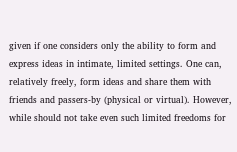given if one considers only the ability to form and express ideas in intimate, limited settings. One can, relatively freely, form ideas and share them with friends and passers-by (physical or virtual). However, while should not take even such limited freedoms for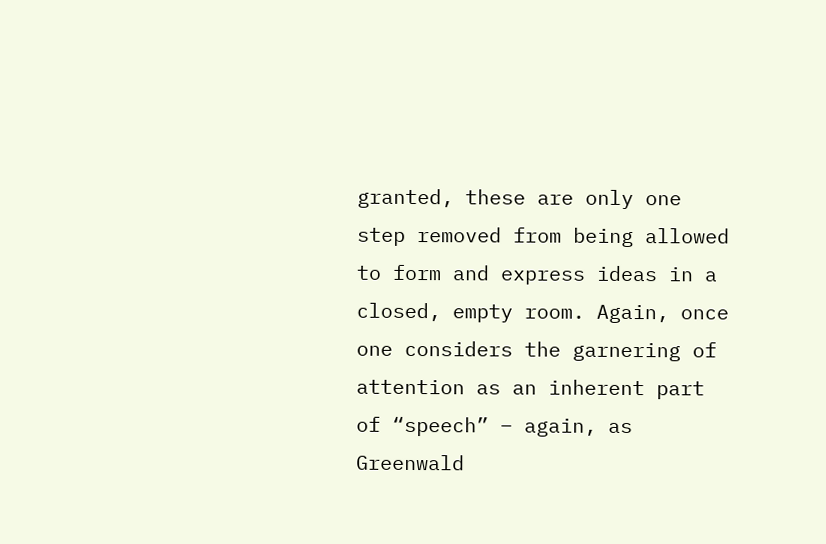granted, these are only one step removed from being allowed to form and express ideas in a closed, empty room. Again, once one considers the garnering of attention as an inherent part of “speech” – again, as Greenwald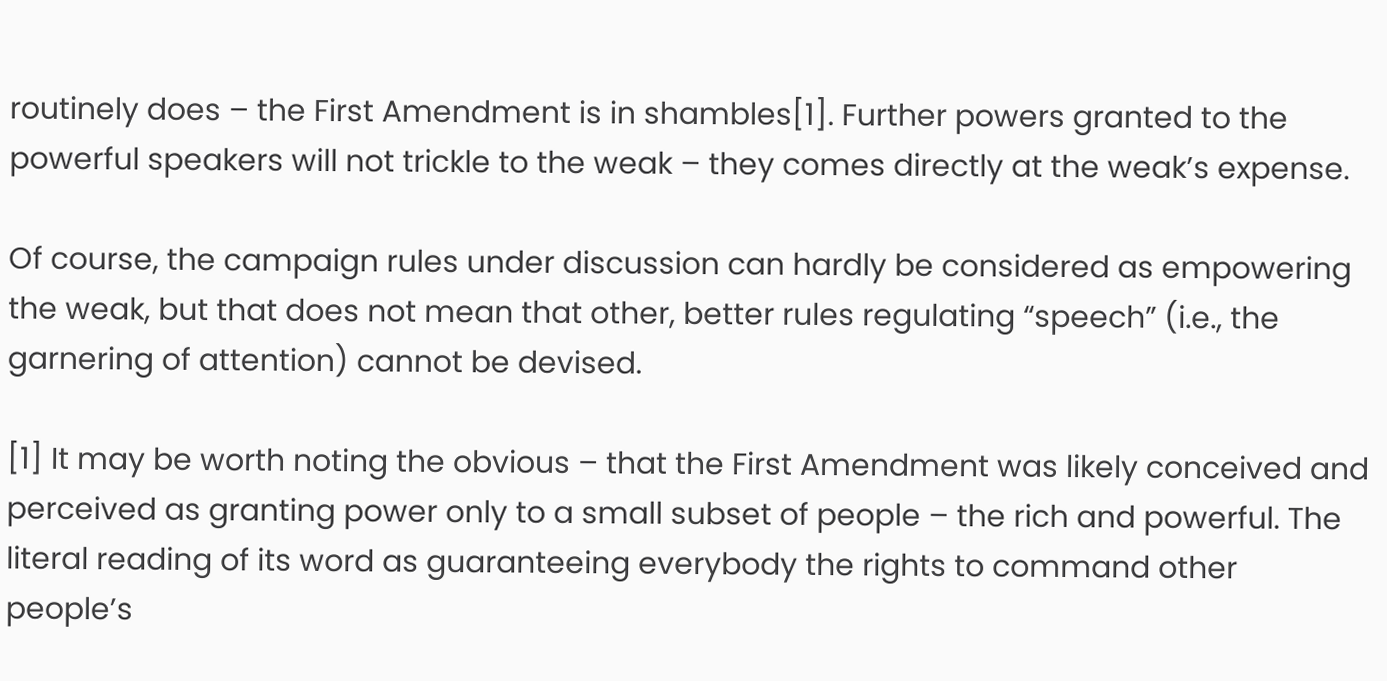routinely does – the First Amendment is in shambles[1]. Further powers granted to the powerful speakers will not trickle to the weak – they comes directly at the weak’s expense.

Of course, the campaign rules under discussion can hardly be considered as empowering the weak, but that does not mean that other, better rules regulating “speech” (i.e., the garnering of attention) cannot be devised.

[1] It may be worth noting the obvious – that the First Amendment was likely conceived and perceived as granting power only to a small subset of people – the rich and powerful. The literal reading of its word as guaranteeing everybody the rights to command other people’s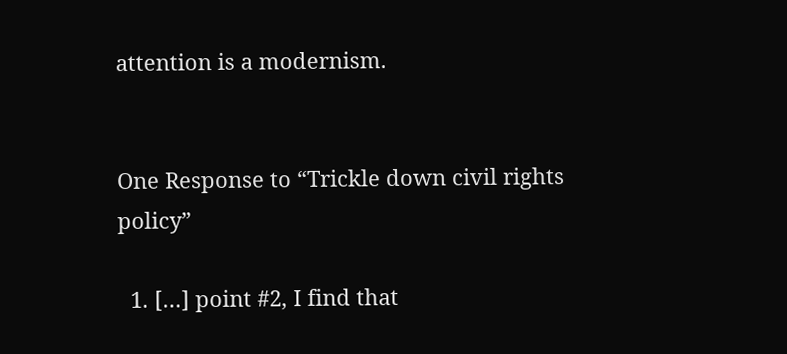attention is a modernism.


One Response to “Trickle down civil rights policy”

  1. […] point #2, I find that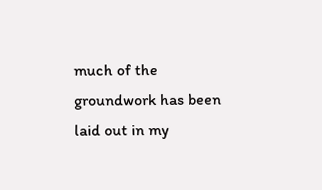much of the groundwork has been laid out in my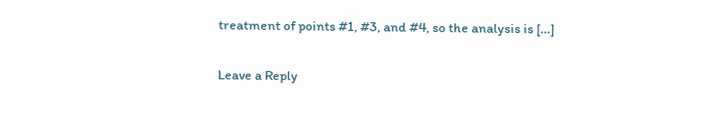treatment of points #1, #3, and #4, so the analysis is […]

Leave a Reply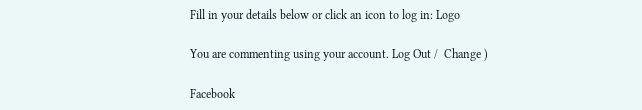Fill in your details below or click an icon to log in: Logo

You are commenting using your account. Log Out /  Change )

Facebook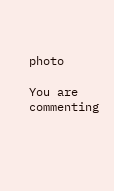photo

You are commenting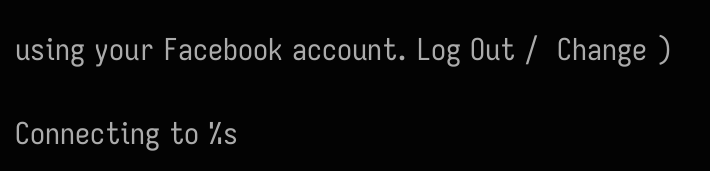using your Facebook account. Log Out /  Change )

Connecting to %s